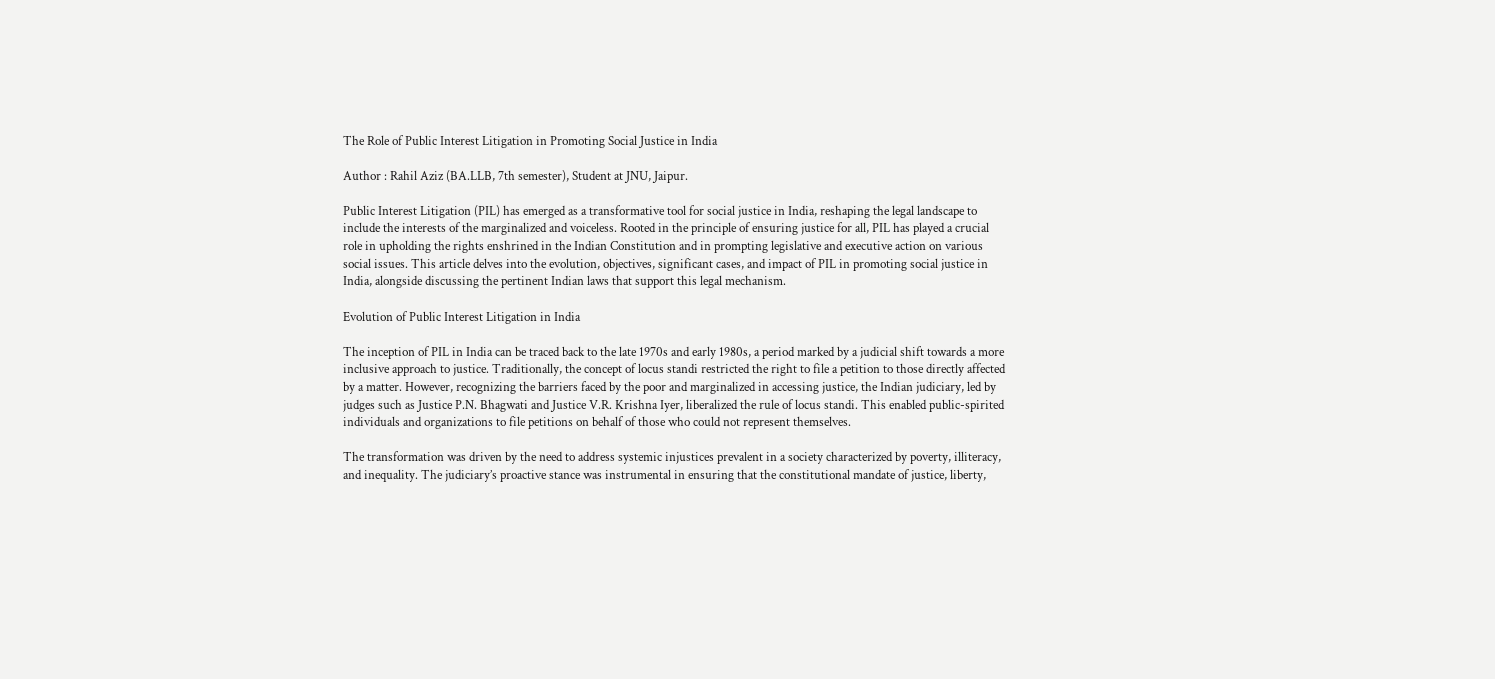The Role of Public Interest Litigation in Promoting Social Justice in India

Author : Rahil Aziz (BA.LLB, 7th semester), Student at JNU, Jaipur.

Public Interest Litigation (PIL) has emerged as a transformative tool for social justice in India, reshaping the legal landscape to include the interests of the marginalized and voiceless. Rooted in the principle of ensuring justice for all, PIL has played a crucial role in upholding the rights enshrined in the Indian Constitution and in prompting legislative and executive action on various social issues. This article delves into the evolution, objectives, significant cases, and impact of PIL in promoting social justice in India, alongside discussing the pertinent Indian laws that support this legal mechanism.

Evolution of Public Interest Litigation in India

The inception of PIL in India can be traced back to the late 1970s and early 1980s, a period marked by a judicial shift towards a more inclusive approach to justice. Traditionally, the concept of locus standi restricted the right to file a petition to those directly affected by a matter. However, recognizing the barriers faced by the poor and marginalized in accessing justice, the Indian judiciary, led by judges such as Justice P.N. Bhagwati and Justice V.R. Krishna Iyer, liberalized the rule of locus standi. This enabled public-spirited individuals and organizations to file petitions on behalf of those who could not represent themselves.

The transformation was driven by the need to address systemic injustices prevalent in a society characterized by poverty, illiteracy, and inequality. The judiciary’s proactive stance was instrumental in ensuring that the constitutional mandate of justice, liberty,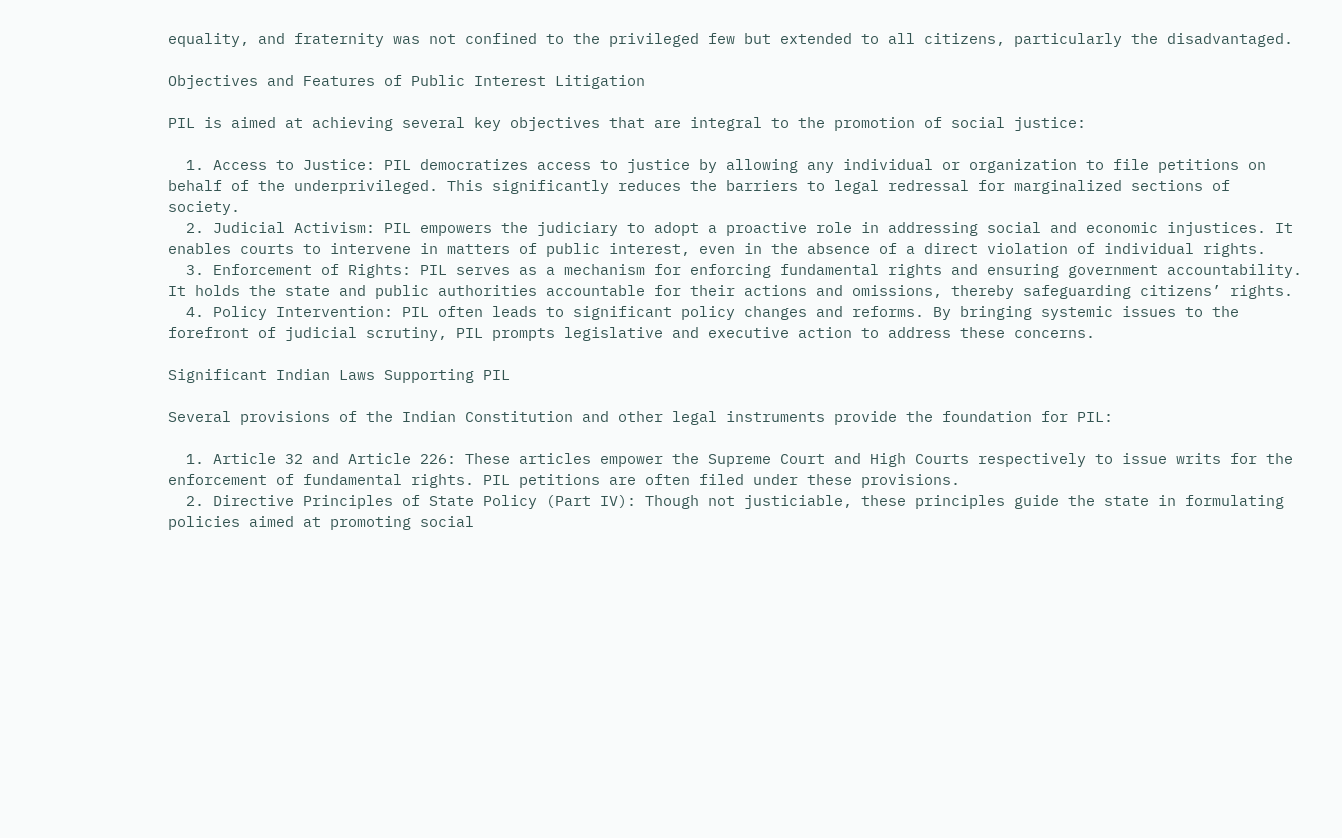equality, and fraternity was not confined to the privileged few but extended to all citizens, particularly the disadvantaged.

Objectives and Features of Public Interest Litigation

PIL is aimed at achieving several key objectives that are integral to the promotion of social justice:

  1. Access to Justice: PIL democratizes access to justice by allowing any individual or organization to file petitions on behalf of the underprivileged. This significantly reduces the barriers to legal redressal for marginalized sections of society.
  2. Judicial Activism: PIL empowers the judiciary to adopt a proactive role in addressing social and economic injustices. It enables courts to intervene in matters of public interest, even in the absence of a direct violation of individual rights.
  3. Enforcement of Rights: PIL serves as a mechanism for enforcing fundamental rights and ensuring government accountability. It holds the state and public authorities accountable for their actions and omissions, thereby safeguarding citizens’ rights.
  4. Policy Intervention: PIL often leads to significant policy changes and reforms. By bringing systemic issues to the forefront of judicial scrutiny, PIL prompts legislative and executive action to address these concerns.

Significant Indian Laws Supporting PIL

Several provisions of the Indian Constitution and other legal instruments provide the foundation for PIL:

  1. Article 32 and Article 226: These articles empower the Supreme Court and High Courts respectively to issue writs for the enforcement of fundamental rights. PIL petitions are often filed under these provisions.
  2. Directive Principles of State Policy (Part IV): Though not justiciable, these principles guide the state in formulating policies aimed at promoting social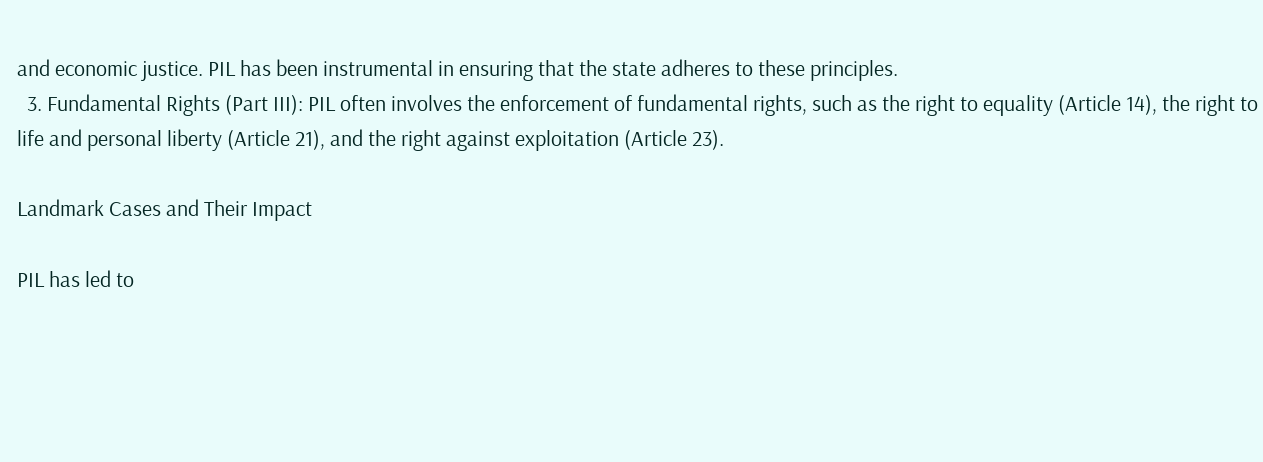and economic justice. PIL has been instrumental in ensuring that the state adheres to these principles.
  3. Fundamental Rights (Part III): PIL often involves the enforcement of fundamental rights, such as the right to equality (Article 14), the right to life and personal liberty (Article 21), and the right against exploitation (Article 23).

Landmark Cases and Their Impact

PIL has led to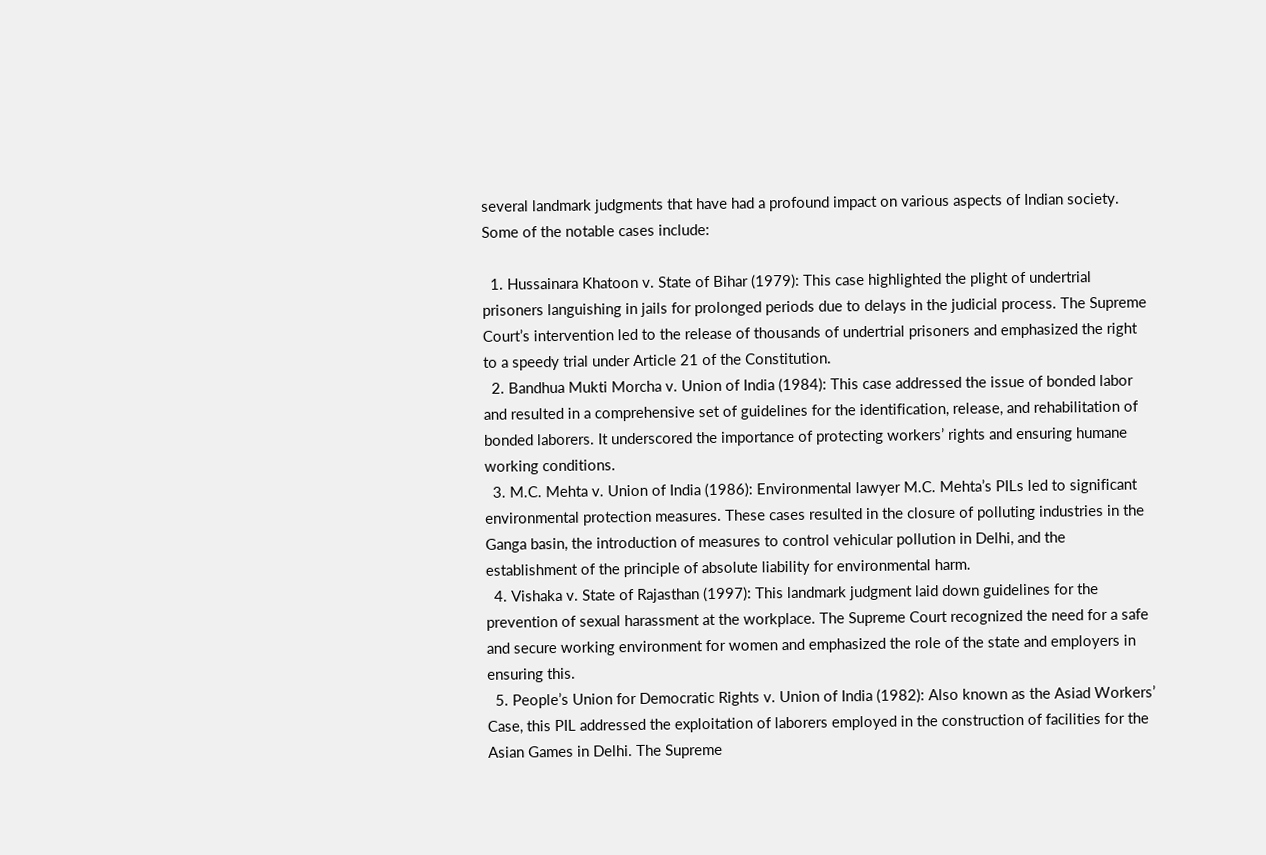several landmark judgments that have had a profound impact on various aspects of Indian society. Some of the notable cases include:

  1. Hussainara Khatoon v. State of Bihar (1979): This case highlighted the plight of undertrial prisoners languishing in jails for prolonged periods due to delays in the judicial process. The Supreme Court’s intervention led to the release of thousands of undertrial prisoners and emphasized the right to a speedy trial under Article 21 of the Constitution.
  2. Bandhua Mukti Morcha v. Union of India (1984): This case addressed the issue of bonded labor and resulted in a comprehensive set of guidelines for the identification, release, and rehabilitation of bonded laborers. It underscored the importance of protecting workers’ rights and ensuring humane working conditions.
  3. M.C. Mehta v. Union of India (1986): Environmental lawyer M.C. Mehta’s PILs led to significant environmental protection measures. These cases resulted in the closure of polluting industries in the Ganga basin, the introduction of measures to control vehicular pollution in Delhi, and the establishment of the principle of absolute liability for environmental harm.
  4. Vishaka v. State of Rajasthan (1997): This landmark judgment laid down guidelines for the prevention of sexual harassment at the workplace. The Supreme Court recognized the need for a safe and secure working environment for women and emphasized the role of the state and employers in ensuring this.
  5. People’s Union for Democratic Rights v. Union of India (1982): Also known as the Asiad Workers’ Case, this PIL addressed the exploitation of laborers employed in the construction of facilities for the Asian Games in Delhi. The Supreme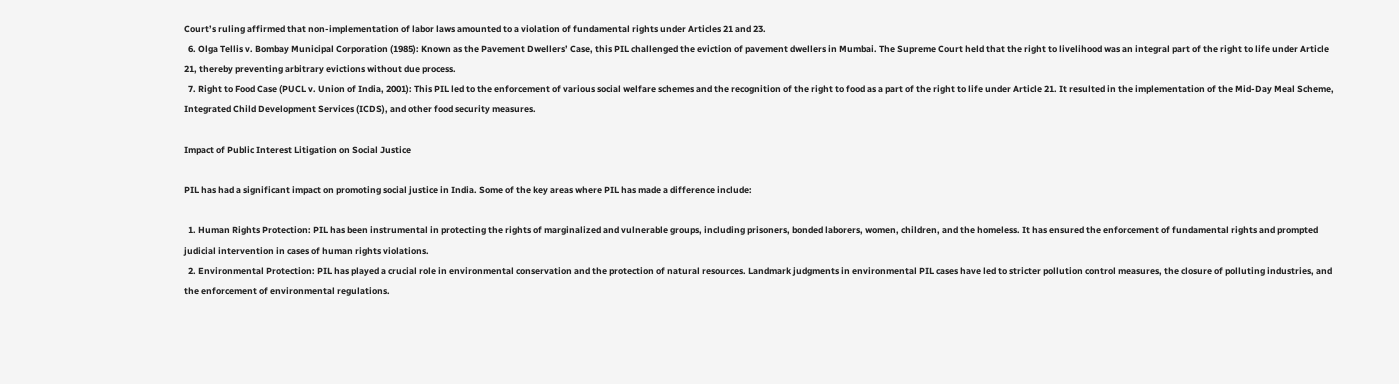Court’s ruling affirmed that non-implementation of labor laws amounted to a violation of fundamental rights under Articles 21 and 23.
  6. Olga Tellis v. Bombay Municipal Corporation (1985): Known as the Pavement Dwellers’ Case, this PIL challenged the eviction of pavement dwellers in Mumbai. The Supreme Court held that the right to livelihood was an integral part of the right to life under Article 21, thereby preventing arbitrary evictions without due process.
  7. Right to Food Case (PUCL v. Union of India, 2001): This PIL led to the enforcement of various social welfare schemes and the recognition of the right to food as a part of the right to life under Article 21. It resulted in the implementation of the Mid-Day Meal Scheme, Integrated Child Development Services (ICDS), and other food security measures.

Impact of Public Interest Litigation on Social Justice

PIL has had a significant impact on promoting social justice in India. Some of the key areas where PIL has made a difference include:

  1. Human Rights Protection: PIL has been instrumental in protecting the rights of marginalized and vulnerable groups, including prisoners, bonded laborers, women, children, and the homeless. It has ensured the enforcement of fundamental rights and prompted judicial intervention in cases of human rights violations.
  2. Environmental Protection: PIL has played a crucial role in environmental conservation and the protection of natural resources. Landmark judgments in environmental PIL cases have led to stricter pollution control measures, the closure of polluting industries, and the enforcement of environmental regulations.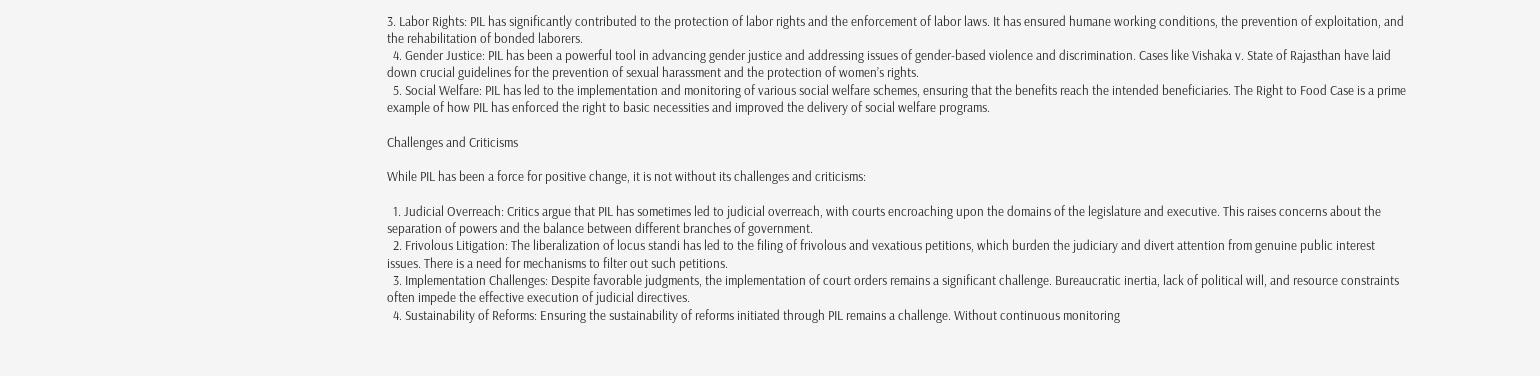3. Labor Rights: PIL has significantly contributed to the protection of labor rights and the enforcement of labor laws. It has ensured humane working conditions, the prevention of exploitation, and the rehabilitation of bonded laborers.
  4. Gender Justice: PIL has been a powerful tool in advancing gender justice and addressing issues of gender-based violence and discrimination. Cases like Vishaka v. State of Rajasthan have laid down crucial guidelines for the prevention of sexual harassment and the protection of women’s rights.
  5. Social Welfare: PIL has led to the implementation and monitoring of various social welfare schemes, ensuring that the benefits reach the intended beneficiaries. The Right to Food Case is a prime example of how PIL has enforced the right to basic necessities and improved the delivery of social welfare programs.

Challenges and Criticisms

While PIL has been a force for positive change, it is not without its challenges and criticisms:

  1. Judicial Overreach: Critics argue that PIL has sometimes led to judicial overreach, with courts encroaching upon the domains of the legislature and executive. This raises concerns about the separation of powers and the balance between different branches of government.
  2. Frivolous Litigation: The liberalization of locus standi has led to the filing of frivolous and vexatious petitions, which burden the judiciary and divert attention from genuine public interest issues. There is a need for mechanisms to filter out such petitions.
  3. Implementation Challenges: Despite favorable judgments, the implementation of court orders remains a significant challenge. Bureaucratic inertia, lack of political will, and resource constraints often impede the effective execution of judicial directives.
  4. Sustainability of Reforms: Ensuring the sustainability of reforms initiated through PIL remains a challenge. Without continuous monitoring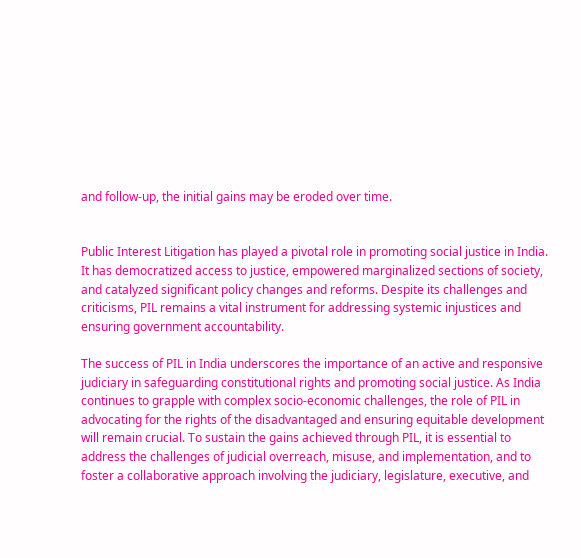and follow-up, the initial gains may be eroded over time.


Public Interest Litigation has played a pivotal role in promoting social justice in India. It has democratized access to justice, empowered marginalized sections of society, and catalyzed significant policy changes and reforms. Despite its challenges and criticisms, PIL remains a vital instrument for addressing systemic injustices and ensuring government accountability.

The success of PIL in India underscores the importance of an active and responsive judiciary in safeguarding constitutional rights and promoting social justice. As India continues to grapple with complex socio-economic challenges, the role of PIL in advocating for the rights of the disadvantaged and ensuring equitable development will remain crucial. To sustain the gains achieved through PIL, it is essential to address the challenges of judicial overreach, misuse, and implementation, and to foster a collaborative approach involving the judiciary, legislature, executive, and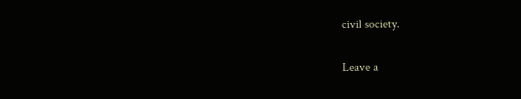civil society.

Leave a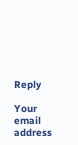Reply

Your email address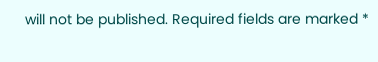will not be published. Required fields are marked *